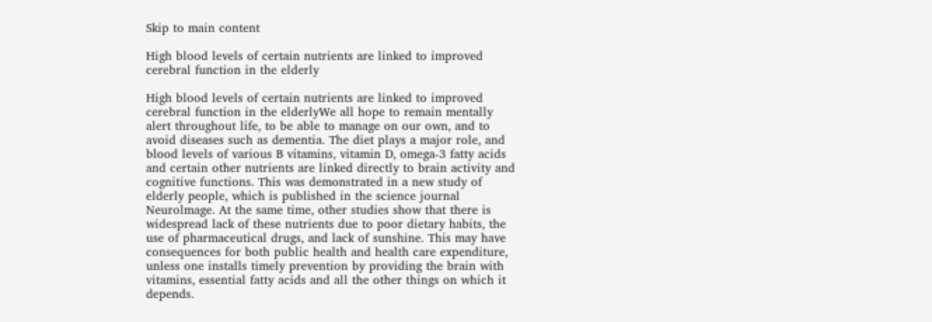Skip to main content

High blood levels of certain nutrients are linked to improved cerebral function in the elderly

High blood levels of certain nutrients are linked to improved cerebral function in the elderlyWe all hope to remain mentally alert throughout life, to be able to manage on our own, and to avoid diseases such as dementia. The diet plays a major role, and blood levels of various B vitamins, vitamin D, omega-3 fatty acids and certain other nutrients are linked directly to brain activity and cognitive functions. This was demonstrated in a new study of elderly people, which is published in the science journal Neurolmage. At the same time, other studies show that there is widespread lack of these nutrients due to poor dietary habits, the use of pharmaceutical drugs, and lack of sunshine. This may have consequences for both public health and health care expenditure, unless one installs timely prevention by providing the brain with vitamins, essential fatty acids and all the other things on which it depends.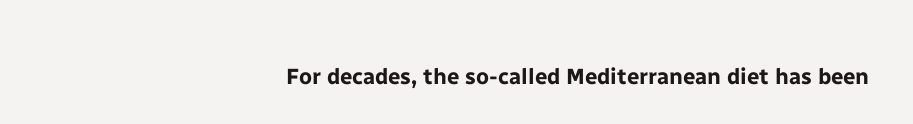For decades, the so-called Mediterranean diet has been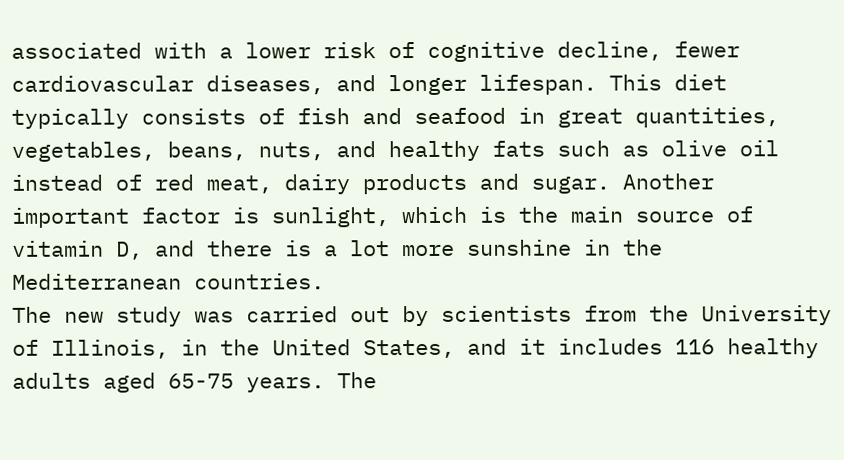associated with a lower risk of cognitive decline, fewer cardiovascular diseases, and longer lifespan. This diet typically consists of fish and seafood in great quantities, vegetables, beans, nuts, and healthy fats such as olive oil instead of red meat, dairy products and sugar. Another important factor is sunlight, which is the main source of vitamin D, and there is a lot more sunshine in the Mediterranean countries.
The new study was carried out by scientists from the University of Illinois, in the United States, and it includes 116 healthy adults aged 65-75 years. The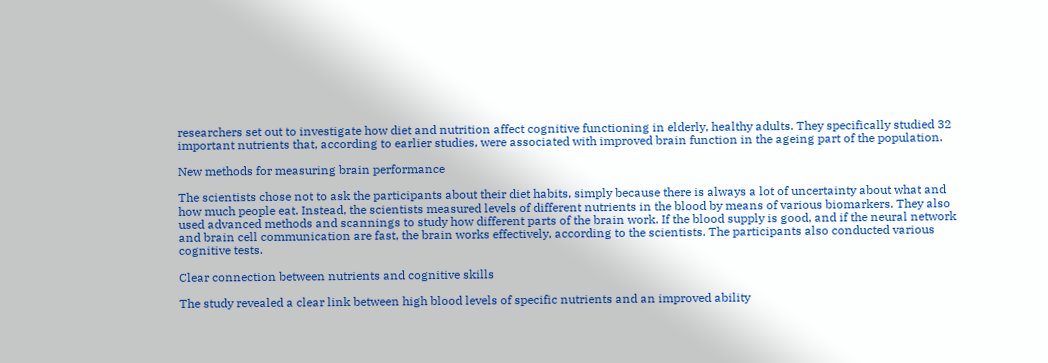researchers set out to investigate how diet and nutrition affect cognitive functioning in elderly, healthy adults. They specifically studied 32 important nutrients that, according to earlier studies, were associated with improved brain function in the ageing part of the population.

New methods for measuring brain performance

The scientists chose not to ask the participants about their diet habits, simply because there is always a lot of uncertainty about what and how much people eat. Instead, the scientists measured levels of different nutrients in the blood by means of various biomarkers. They also used advanced methods and scannings to study how different parts of the brain work. If the blood supply is good, and if the neural network and brain cell communication are fast, the brain works effectively, according to the scientists. The participants also conducted various cognitive tests.

Clear connection between nutrients and cognitive skills

The study revealed a clear link between high blood levels of specific nutrients and an improved ability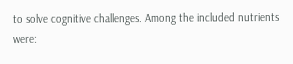to solve cognitive challenges. Among the included nutrients were: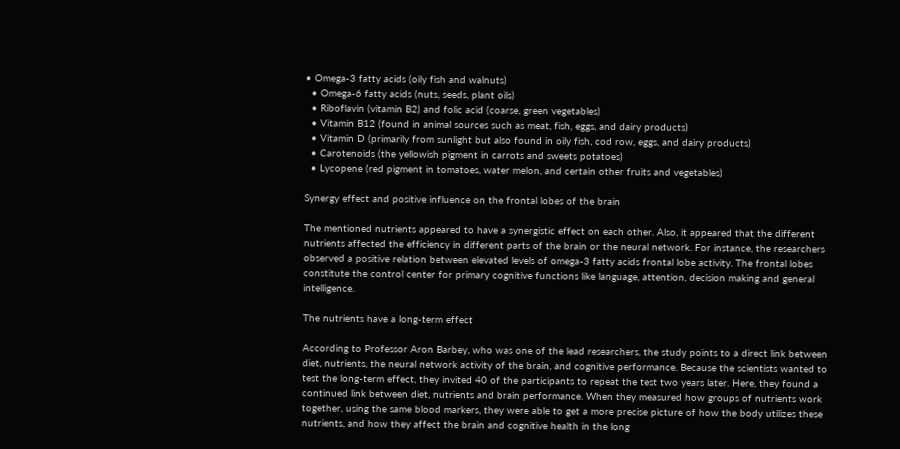• Omega-3 fatty acids (oily fish and walnuts)
  • Omega-6 fatty acids (nuts, seeds, plant oils)
  • Riboflavin (vitamin B2) and folic acid (coarse, green vegetables)
  • Vitamin B12 (found in animal sources such as meat, fish, eggs, and dairy products)
  • Vitamin D (primarily from sunlight but also found in oily fish, cod row, eggs, and dairy products)
  • Carotenoids (the yellowish pigment in carrots and sweets potatoes)
  • Lycopene (red pigment in tomatoes, water melon, and certain other fruits and vegetables)

Synergy effect and positive influence on the frontal lobes of the brain

The mentioned nutrients appeared to have a synergistic effect on each other. Also, it appeared that the different nutrients affected the efficiency in different parts of the brain or the neural network. For instance, the researchers observed a positive relation between elevated levels of omega-3 fatty acids frontal lobe activity. The frontal lobes constitute the control center for primary cognitive functions like language, attention, decision making and general intelligence.

The nutrients have a long-term effect

According to Professor Aron Barbey, who was one of the lead researchers, the study points to a direct link between diet, nutrients, the neural network activity of the brain, and cognitive performance. Because the scientists wanted to test the long-term effect, they invited 40 of the participants to repeat the test two years later. Here, they found a continued link between diet, nutrients and brain performance. When they measured how groups of nutrients work together, using the same blood markers, they were able to get a more precise picture of how the body utilizes these nutrients, and how they affect the brain and cognitive health in the long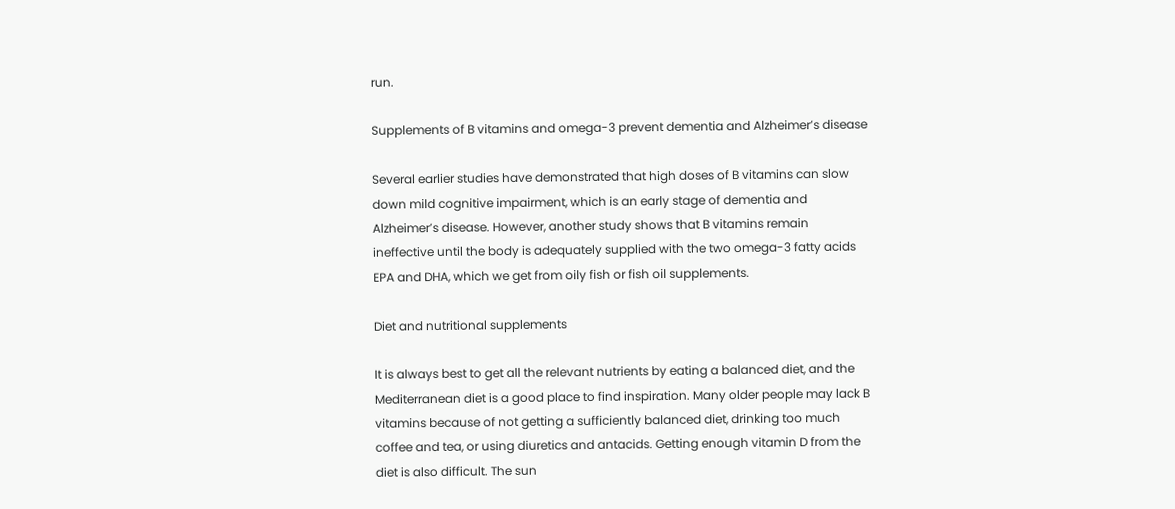run.

Supplements of B vitamins and omega-3 prevent dementia and Alzheimer’s disease

Several earlier studies have demonstrated that high doses of B vitamins can slow down mild cognitive impairment, which is an early stage of dementia and Alzheimer’s disease. However, another study shows that B vitamins remain ineffective until the body is adequately supplied with the two omega-3 fatty acids EPA and DHA, which we get from oily fish or fish oil supplements.

Diet and nutritional supplements

It is always best to get all the relevant nutrients by eating a balanced diet, and the Mediterranean diet is a good place to find inspiration. Many older people may lack B vitamins because of not getting a sufficiently balanced diet, drinking too much coffee and tea, or using diuretics and antacids. Getting enough vitamin D from the diet is also difficult. The sun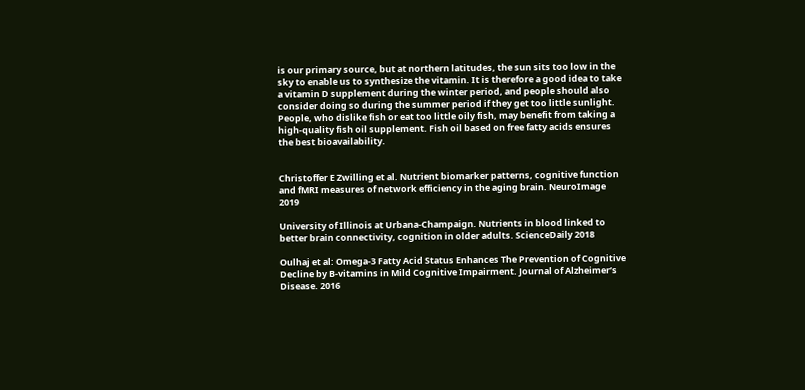is our primary source, but at northern latitudes, the sun sits too low in the sky to enable us to synthesize the vitamin. It is therefore a good idea to take a vitamin D supplement during the winter period, and people should also consider doing so during the summer period if they get too little sunlight. People, who dislike fish or eat too little oily fish, may benefit from taking a high-quality fish oil supplement. Fish oil based on free fatty acids ensures the best bioavailability.


Christoffer E Zwilling et al. Nutrient biomarker patterns, cognitive function and fMRI measures of network efficiency in the aging brain. NeuroImage 2019

University of Illinois at Urbana-Champaign. Nutrients in blood linked to better brain connectivity, cognition in older adults. ScienceDaily 2018

Oulhaj et al: Omega-3 Fatty Acid Status Enhances The Prevention of Cognitive Decline by B-vitamins in Mild Cognitive Impairment. Journal of Alzheimer’s Disease. 2016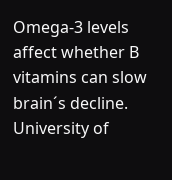Omega-3 levels affect whether B vitamins can slow brain´s decline. University of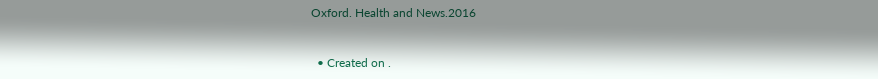Oxford. Health and News.2016


  • Created on .